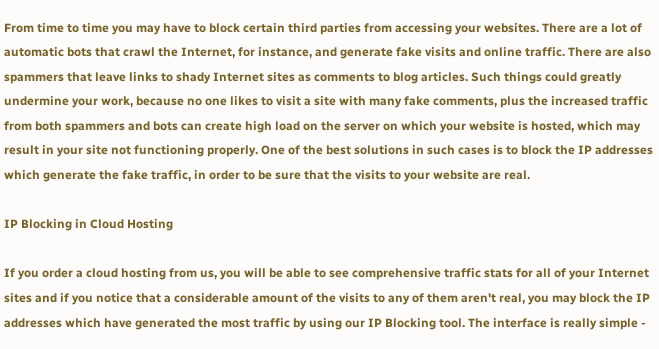From time to time you may have to block certain third parties from accessing your websites. There are a lot of automatic bots that crawl the Internet, for instance, and generate fake visits and online traffic. There are also spammers that leave links to shady Internet sites as comments to blog articles. Such things could greatly undermine your work, because no one likes to visit a site with many fake comments, plus the increased traffic from both spammers and bots can create high load on the server on which your website is hosted, which may result in your site not functioning properly. One of the best solutions in such cases is to block the IP addresses which generate the fake traffic, in order to be sure that the visits to your website are real.

IP Blocking in Cloud Hosting

If you order a cloud hosting from us, you will be able to see comprehensive traffic stats for all of your Internet sites and if you notice that a considerable amount of the visits to any of them aren't real, you may block the IP addresses which have generated the most traffic by using our IP Blocking tool. The interface is really simple -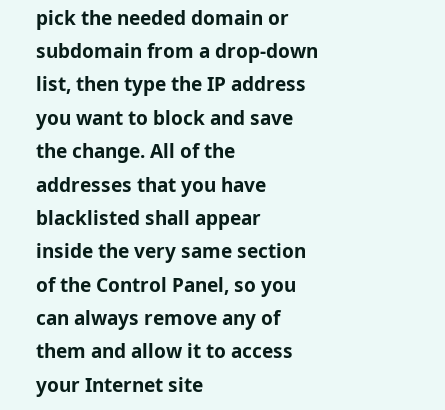pick the needed domain or subdomain from a drop-down list, then type the IP address you want to block and save the change. All of the addresses that you have blacklisted shall appear inside the very same section of the Control Panel, so you can always remove any of them and allow it to access your Internet site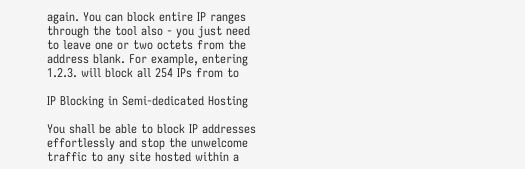again. You can block entire IP ranges through the tool also - you just need to leave one or two octets from the address blank. For example, entering 1.2.3. will block all 254 IPs from to

IP Blocking in Semi-dedicated Hosting

You shall be able to block IP addresses effortlessly and stop the unwelcome traffic to any site hosted within a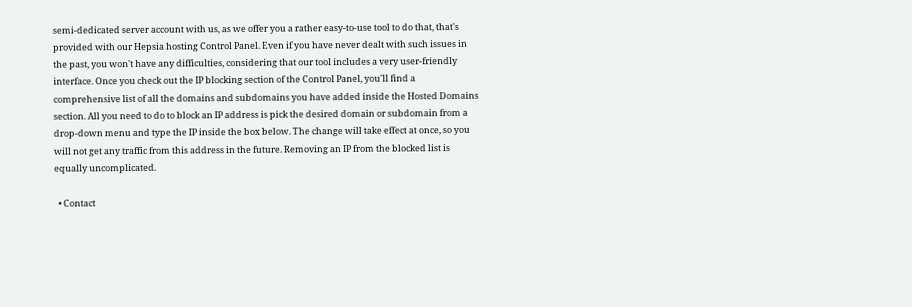semi-dedicated server account with us, as we offer you a rather easy-to-use tool to do that, that's provided with our Hepsia hosting Control Panel. Even if you have never dealt with such issues in the past, you won't have any difficulties, considering that our tool includes a very user-friendly interface. Once you check out the IP blocking section of the Control Panel, you'll find a comprehensive list of all the domains and subdomains you have added inside the Hosted Domains section. All you need to do to block an IP address is pick the desired domain or subdomain from a drop-down menu and type the IP inside the box below. The change will take effect at once, so you will not get any traffic from this address in the future. Removing an IP from the blocked list is equally uncomplicated.

  • Contact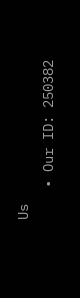Us
    • Our ID: 250382